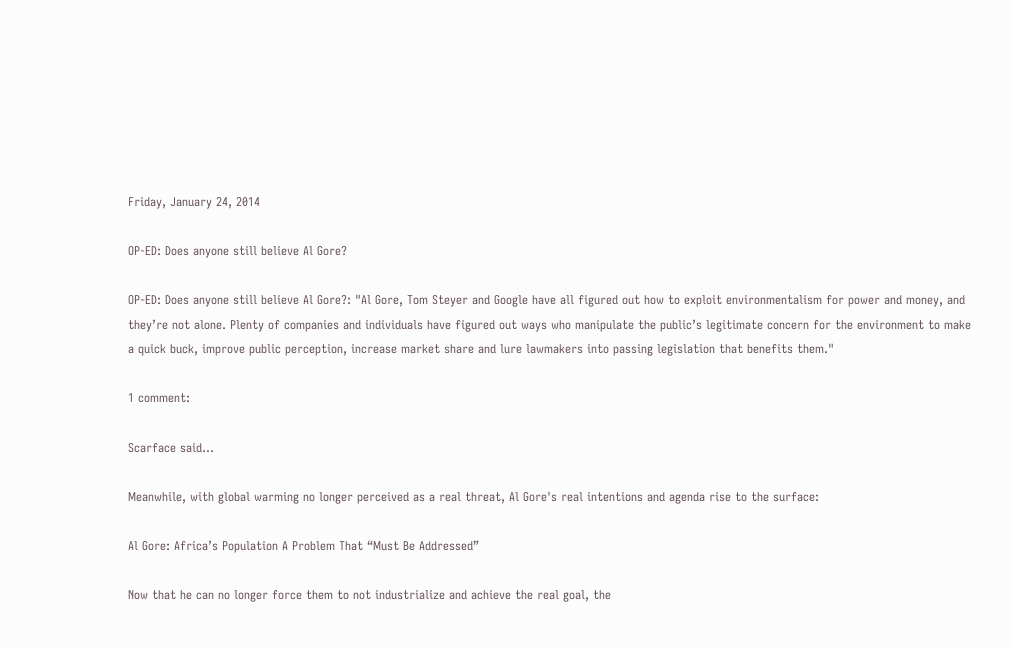Friday, January 24, 2014

OP-ED: Does anyone still believe Al Gore?

OP-ED: Does anyone still believe Al Gore?: "Al Gore, Tom Steyer and Google have all figured out how to exploit environmentalism for power and money, and they’re not alone. Plenty of companies and individuals have figured out ways who manipulate the public’s legitimate concern for the environment to make a quick buck, improve public perception, increase market share and lure lawmakers into passing legislation that benefits them."

1 comment:

Scarface said...

Meanwhile, with global warming no longer perceived as a real threat, Al Gore's real intentions and agenda rise to the surface:

Al Gore: Africa’s Population A Problem That “Must Be Addressed”

Now that he can no longer force them to not industrialize and achieve the real goal, the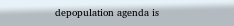depopulation agenda is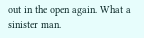out in the open again. What a sinister man.